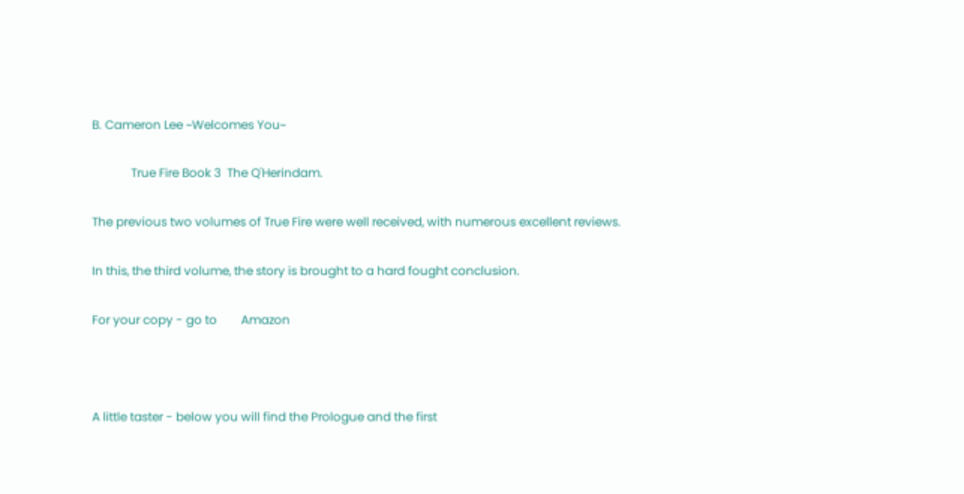B. Cameron Lee ~Welcomes You~

             True Fire Book 3  The Q'Herindam.

The previous two volumes of True Fire were well received, with numerous excellent reviews.

In this, the third volume, the story is brought to a hard fought conclusion.

For your copy - go to        Amazon



A little taster - below you will find the Prologue and the first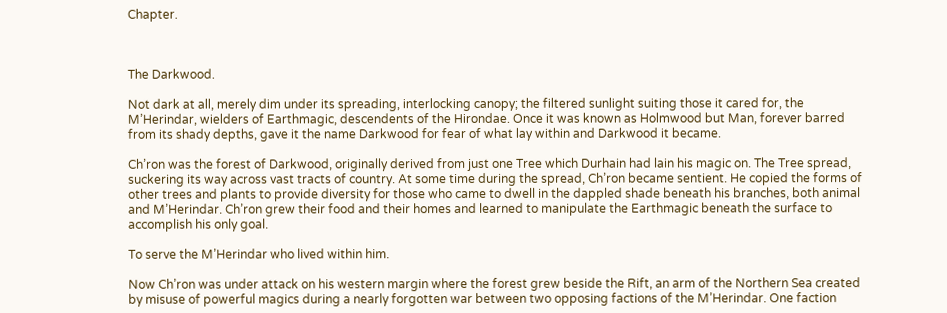Chapter.



The Darkwood.

Not dark at all, merely dim under its spreading, interlocking canopy; the filtered sunlight suiting those it cared for, the M’Herindar, wielders of Earthmagic, descendents of the Hirondae. Once it was known as Holmwood but Man, forever barred from its shady depths, gave it the name Darkwood for fear of what lay within and Darkwood it became.

Ch’ron was the forest of Darkwood, originally derived from just one Tree which Durhain had lain his magic on. The Tree spread, suckering its way across vast tracts of country. At some time during the spread, Ch’ron became sentient. He copied the forms of other trees and plants to provide diversity for those who came to dwell in the dappled shade beneath his branches, both animal and M’Herindar. Ch’ron grew their food and their homes and learned to manipulate the Earthmagic beneath the surface to accomplish his only goal.

To serve the M’Herindar who lived within him.

Now Ch’ron was under attack on his western margin where the forest grew beside the Rift, an arm of the Northern Sea created by misuse of powerful magics during a nearly forgotten war between two opposing factions of the M’Herindar. One faction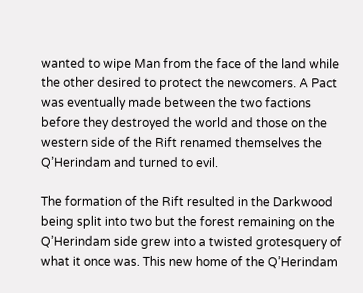wanted to wipe Man from the face of the land while the other desired to protect the newcomers. A Pact was eventually made between the two factions before they destroyed the world and those on the western side of the Rift renamed themselves the Q’Herindam and turned to evil.

The formation of the Rift resulted in the Darkwood being split into two but the forest remaining on the Q’Herindam side grew into a twisted grotesquery of what it once was. This new home of the Q’Herindam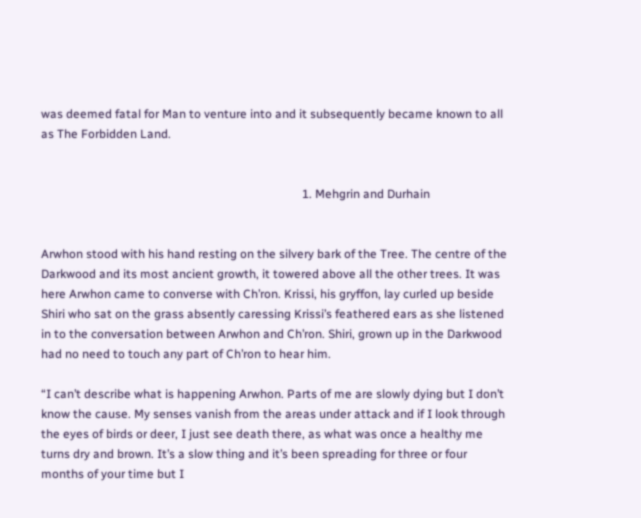was deemed fatal for Man to venture into and it subsequently became known to all as The Forbidden Land.


                                                                                       1. Mehgrin and Durhain


Arwhon stood with his hand resting on the silvery bark of the Tree. The centre of the Darkwood and its most ancient growth, it towered above all the other trees. It was here Arwhon came to converse with Ch’ron. Krissi, his gryffon, lay curled up beside Shiri who sat on the grass absently caressing Krissi’s feathered ears as she listened in to the conversation between Arwhon and Ch’ron. Shiri, grown up in the Darkwood had no need to touch any part of Ch’ron to hear him.

“I can’t describe what is happening Arwhon. Parts of me are slowly dying but I don’t know the cause. My senses vanish from the areas under attack and if I look through the eyes of birds or deer, I just see death there, as what was once a healthy me turns dry and brown. It’s a slow thing and it’s been spreading for three or four months of your time but I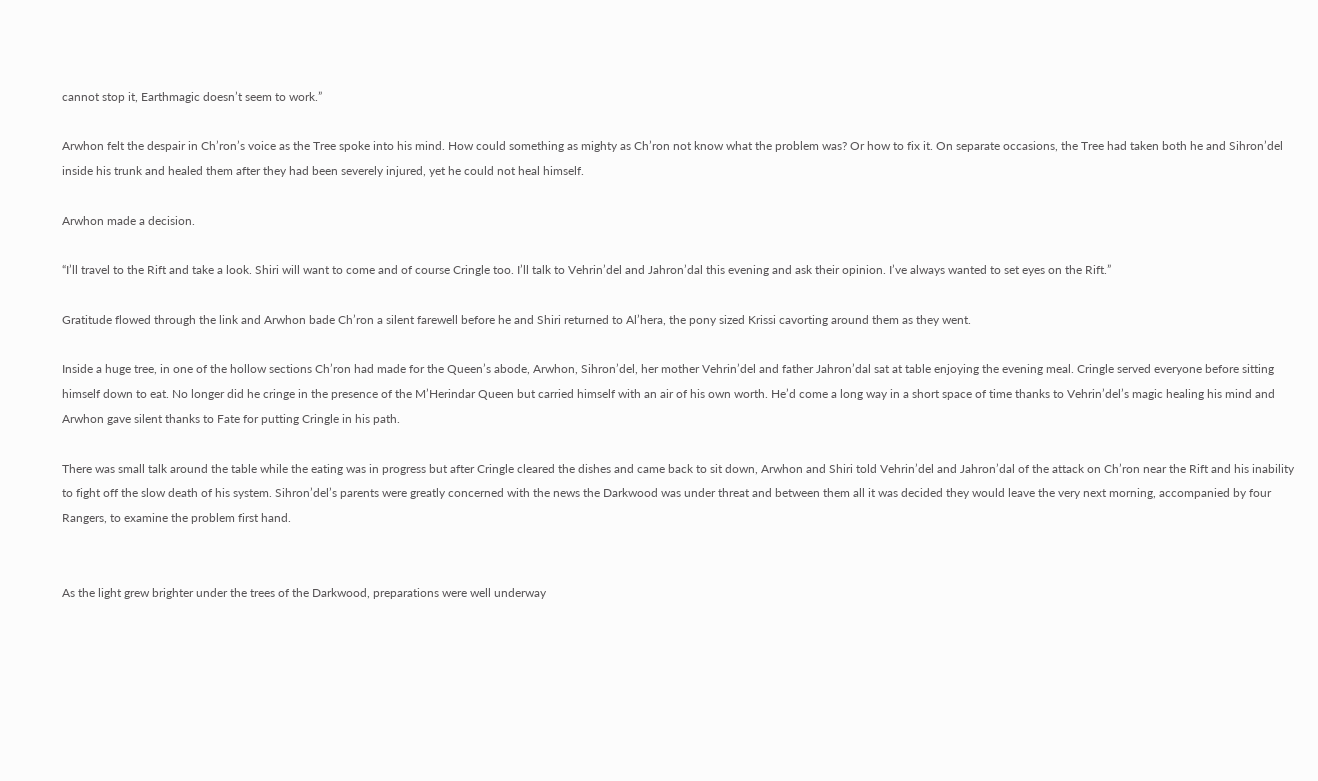cannot stop it, Earthmagic doesn’t seem to work.”

Arwhon felt the despair in Ch’ron’s voice as the Tree spoke into his mind. How could something as mighty as Ch’ron not know what the problem was? Or how to fix it. On separate occasions, the Tree had taken both he and Sihron’del inside his trunk and healed them after they had been severely injured, yet he could not heal himself.

Arwhon made a decision.

“I’ll travel to the Rift and take a look. Shiri will want to come and of course Cringle too. I’ll talk to Vehrin’del and Jahron’dal this evening and ask their opinion. I’ve always wanted to set eyes on the Rift.”

Gratitude flowed through the link and Arwhon bade Ch’ron a silent farewell before he and Shiri returned to Al’hera, the pony sized Krissi cavorting around them as they went.

Inside a huge tree, in one of the hollow sections Ch’ron had made for the Queen’s abode, Arwhon, Sihron’del, her mother Vehrin’del and father Jahron’dal sat at table enjoying the evening meal. Cringle served everyone before sitting himself down to eat. No longer did he cringe in the presence of the M’Herindar Queen but carried himself with an air of his own worth. He’d come a long way in a short space of time thanks to Vehrin’del’s magic healing his mind and Arwhon gave silent thanks to Fate for putting Cringle in his path.

There was small talk around the table while the eating was in progress but after Cringle cleared the dishes and came back to sit down, Arwhon and Shiri told Vehrin’del and Jahron’dal of the attack on Ch’ron near the Rift and his inability to fight off the slow death of his system. Sihron’del’s parents were greatly concerned with the news the Darkwood was under threat and between them all it was decided they would leave the very next morning, accompanied by four Rangers, to examine the problem first hand.


As the light grew brighter under the trees of the Darkwood, preparations were well underway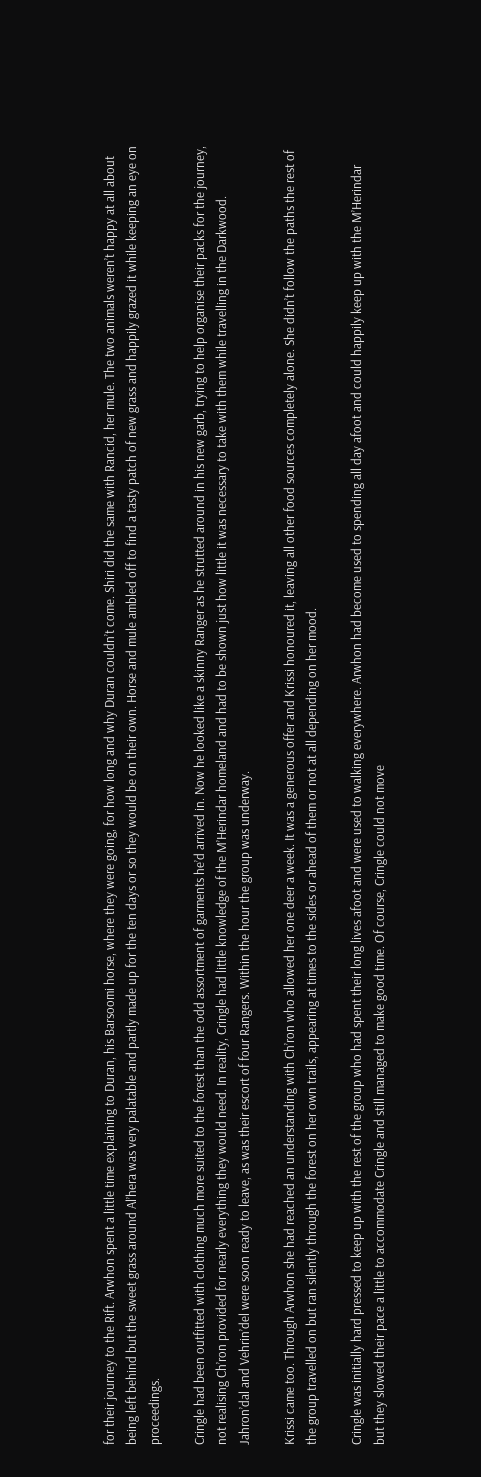for their journey to the Rift. Arwhon spent a little time explaining to Duran, his Barsoomi horse, where they were going, for how long and why Duran couldn’t come. Shiri did the same with Rancid, her mule. The two animals weren’t happy at all about being left behind but the sweet grass around Al’hera was very palatable and partly made up for the ten days or so they would be on their own. Horse and mule ambled off to find a tasty patch of new grass and happily grazed it while keeping an eye on proceedings.

Cringle had been outfitted with clothing much more suited to the forest than the odd assortment of garments he’d arrived in. Now he looked like a skinny Ranger as he strutted around in his new garb, trying to help organise their packs for the journey, not realising Ch’ron provided for nearly everything they would need. In reality, Cringle had little knowledge of the M’Herindar homeland and had to be shown just how little it was necessary to take with them while travelling in the Darkwood. Jahron’dal and Vehrin’del were soon ready to leave, as was their escort of four Rangers. Within the hour the group was underway.

Krissi came too. Through Arwhon she had reached an understanding with Ch’ron who allowed her one deer a week. It was a generous offer and Krissi honoured it, leaving all other food sources completely alone. She didn’t follow the paths the rest of the group travelled on but ran silently through the forest on her own trails, appearing at times to the sides or ahead of them or not at all depending on her mood.

Cringle was initially hard pressed to keep up with the rest of the group who had spent their long lives afoot and were used to walking everywhere. Arwhon had become used to spending all day afoot and could happily keep up with the M’Herindar but they slowed their pace a little to accommodate Cringle and still managed to make good time. Of course, Cringle could not move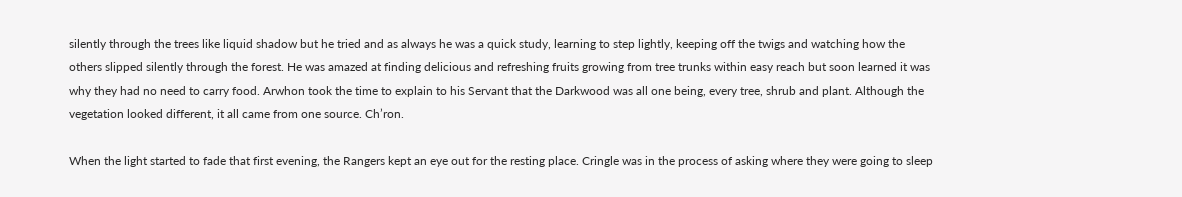silently through the trees like liquid shadow but he tried and as always he was a quick study, learning to step lightly, keeping off the twigs and watching how the others slipped silently through the forest. He was amazed at finding delicious and refreshing fruits growing from tree trunks within easy reach but soon learned it was why they had no need to carry food. Arwhon took the time to explain to his Servant that the Darkwood was all one being, every tree, shrub and plant. Although the vegetation looked different, it all came from one source. Ch’ron.

When the light started to fade that first evening, the Rangers kept an eye out for the resting place. Cringle was in the process of asking where they were going to sleep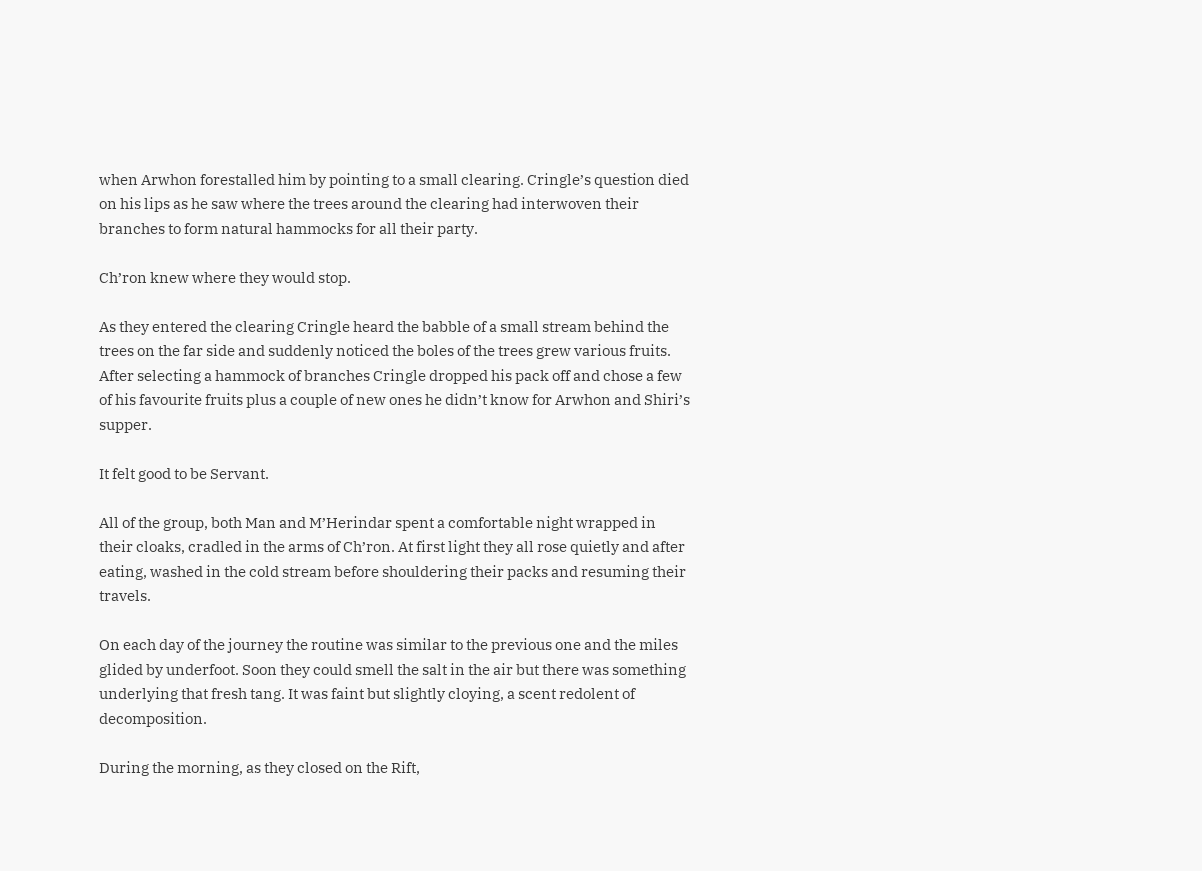when Arwhon forestalled him by pointing to a small clearing. Cringle’s question died on his lips as he saw where the trees around the clearing had interwoven their branches to form natural hammocks for all their party.

Ch’ron knew where they would stop.

As they entered the clearing Cringle heard the babble of a small stream behind the trees on the far side and suddenly noticed the boles of the trees grew various fruits. After selecting a hammock of branches Cringle dropped his pack off and chose a few of his favourite fruits plus a couple of new ones he didn’t know for Arwhon and Shiri’s supper.

It felt good to be Servant.

All of the group, both Man and M’Herindar spent a comfortable night wrapped in their cloaks, cradled in the arms of Ch’ron. At first light they all rose quietly and after eating, washed in the cold stream before shouldering their packs and resuming their travels.

On each day of the journey the routine was similar to the previous one and the miles glided by underfoot. Soon they could smell the salt in the air but there was something underlying that fresh tang. It was faint but slightly cloying, a scent redolent of decomposition.

During the morning, as they closed on the Rift,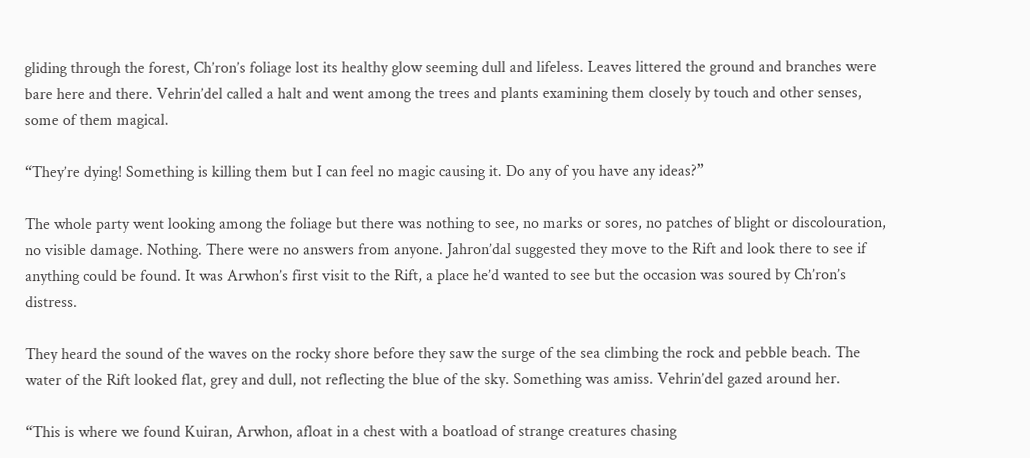gliding through the forest, Ch’ron’s foliage lost its healthy glow seeming dull and lifeless. Leaves littered the ground and branches were bare here and there. Vehrin’del called a halt and went among the trees and plants examining them closely by touch and other senses, some of them magical.

“They’re dying! Something is killing them but I can feel no magic causing it. Do any of you have any ideas?”

The whole party went looking among the foliage but there was nothing to see, no marks or sores, no patches of blight or discolouration, no visible damage. Nothing. There were no answers from anyone. Jahron’dal suggested they move to the Rift and look there to see if anything could be found. It was Arwhon’s first visit to the Rift, a place he’d wanted to see but the occasion was soured by Ch’ron’s distress.

They heard the sound of the waves on the rocky shore before they saw the surge of the sea climbing the rock and pebble beach. The water of the Rift looked flat, grey and dull, not reflecting the blue of the sky. Something was amiss. Vehrin’del gazed around her.

“This is where we found Kuiran, Arwhon, afloat in a chest with a boatload of strange creatures chasing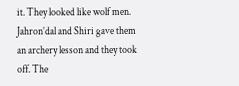it. They looked like wolf men. Jahron’dal and Shiri gave them an archery lesson and they took off. The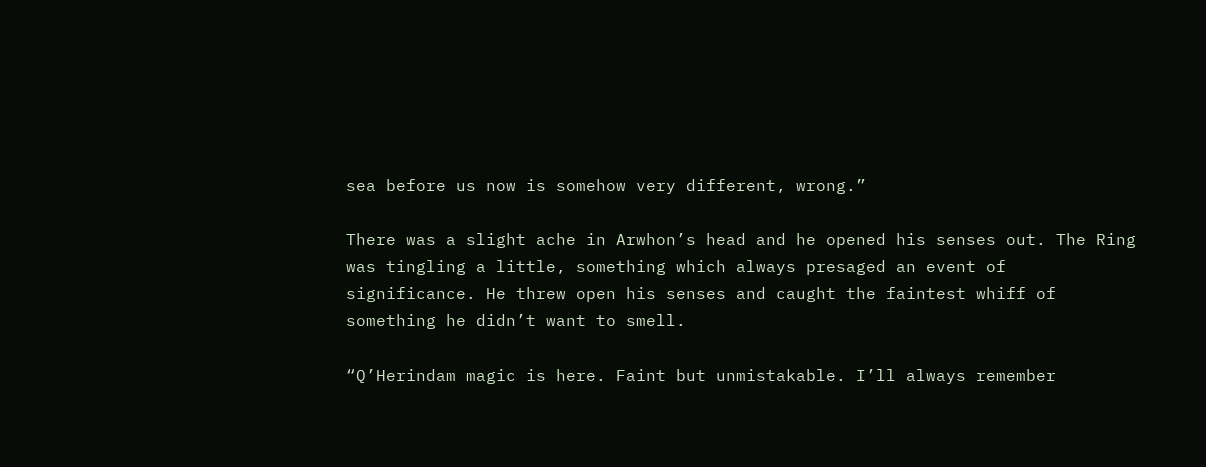sea before us now is somehow very different, wrong.”

There was a slight ache in Arwhon’s head and he opened his senses out. The Ring was tingling a little, something which always presaged an event of significance. He threw open his senses and caught the faintest whiff of something he didn’t want to smell.

“Q’Herindam magic is here. Faint but unmistakable. I’ll always remember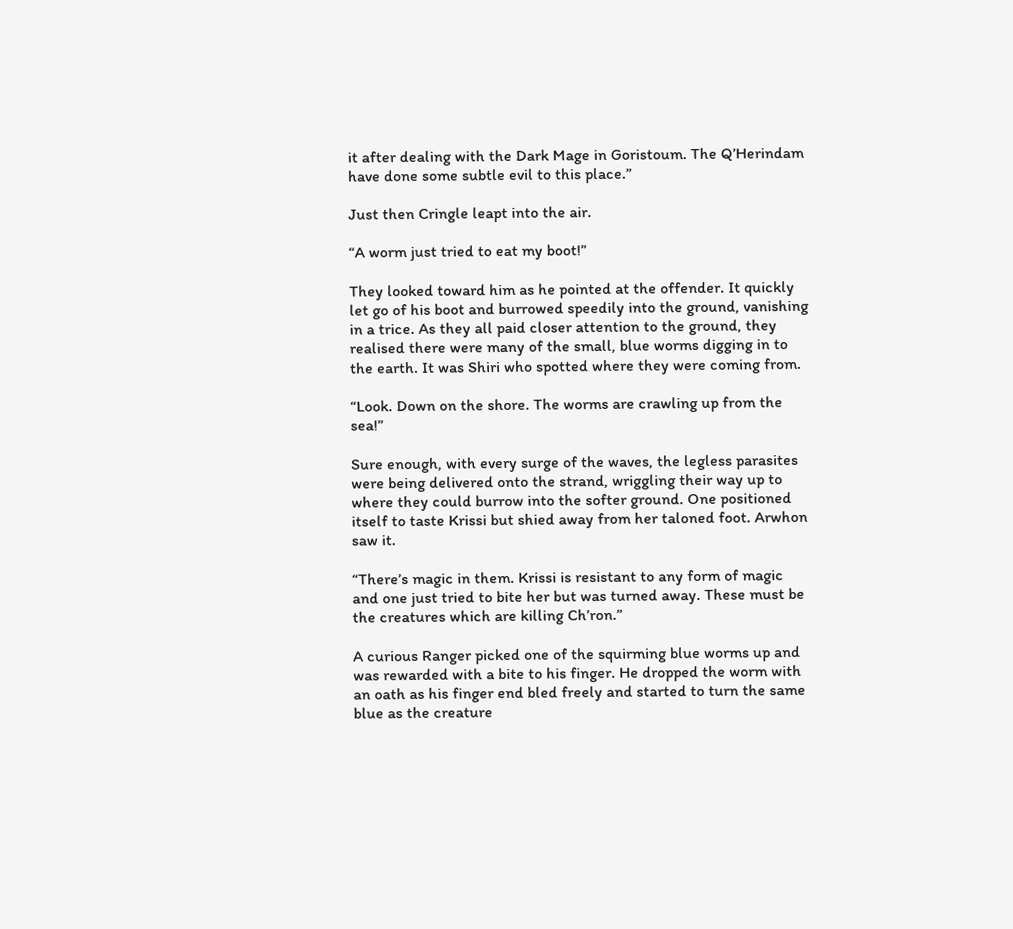it after dealing with the Dark Mage in Goristoum. The Q’Herindam have done some subtle evil to this place.”

Just then Cringle leapt into the air.

“A worm just tried to eat my boot!”

They looked toward him as he pointed at the offender. It quickly let go of his boot and burrowed speedily into the ground, vanishing in a trice. As they all paid closer attention to the ground, they realised there were many of the small, blue worms digging in to the earth. It was Shiri who spotted where they were coming from.

“Look. Down on the shore. The worms are crawling up from the sea!”

Sure enough, with every surge of the waves, the legless parasites were being delivered onto the strand, wriggling their way up to where they could burrow into the softer ground. One positioned itself to taste Krissi but shied away from her taloned foot. Arwhon saw it.

“There’s magic in them. Krissi is resistant to any form of magic and one just tried to bite her but was turned away. These must be the creatures which are killing Ch’ron.”

A curious Ranger picked one of the squirming blue worms up and was rewarded with a bite to his finger. He dropped the worm with an oath as his finger end bled freely and started to turn the same blue as the creature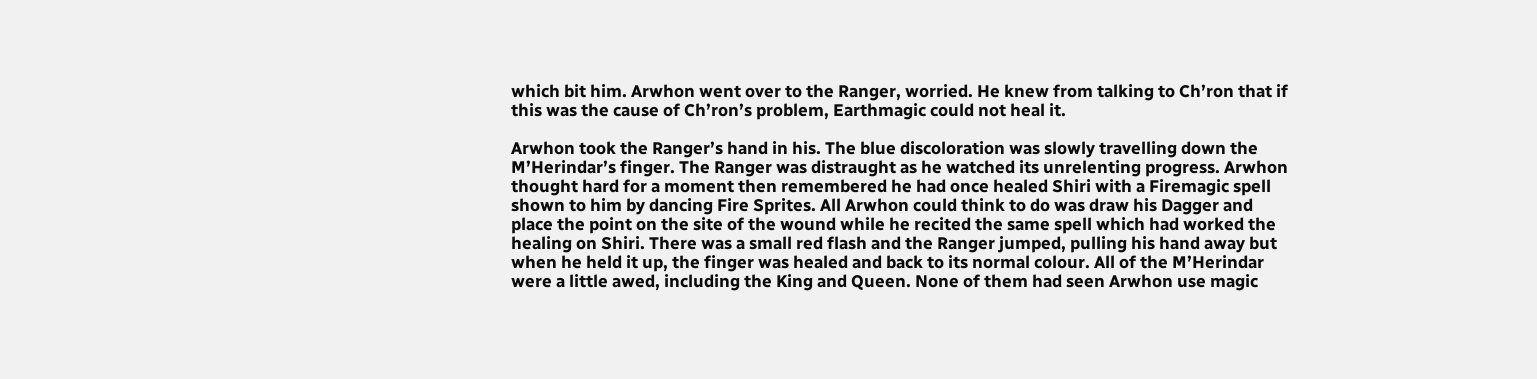which bit him. Arwhon went over to the Ranger, worried. He knew from talking to Ch’ron that if this was the cause of Ch’ron’s problem, Earthmagic could not heal it.

Arwhon took the Ranger’s hand in his. The blue discoloration was slowly travelling down the M’Herindar’s finger. The Ranger was distraught as he watched its unrelenting progress. Arwhon thought hard for a moment then remembered he had once healed Shiri with a Firemagic spell shown to him by dancing Fire Sprites. All Arwhon could think to do was draw his Dagger and place the point on the site of the wound while he recited the same spell which had worked the healing on Shiri. There was a small red flash and the Ranger jumped, pulling his hand away but when he held it up, the finger was healed and back to its normal colour. All of the M’Herindar were a little awed, including the King and Queen. None of them had seen Arwhon use magic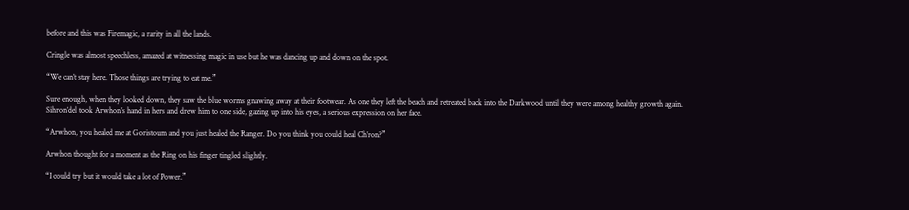before and this was Firemagic, a rarity in all the lands.

Cringle was almost speechless, amazed at witnessing magic in use but he was dancing up and down on the spot.

“We can’t stay here. Those things are trying to eat me.”

Sure enough, when they looked down, they saw the blue worms gnawing away at their footwear. As one they left the beach and retreated back into the Darkwood until they were among healthy growth again. Sihron’del took Arwhon’s hand in hers and drew him to one side, gazing up into his eyes, a serious expression on her face.

“Arwhon, you healed me at Goristoum and you just healed the Ranger. Do you think you could heal Ch’ron?”

Arwhon thought for a moment as the Ring on his finger tingled slightly.

“I could try but it would take a lot of Power.”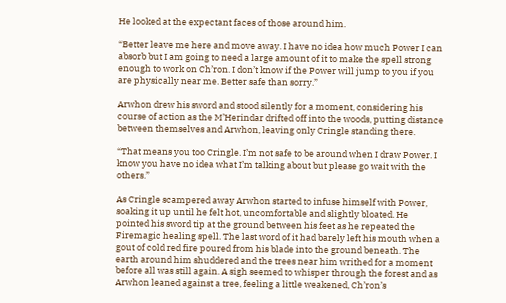He looked at the expectant faces of those around him.

“Better leave me here and move away. I have no idea how much Power I can absorb but I am going to need a large amount of it to make the spell strong enough to work on Ch’ron. I don’t know if the Power will jump to you if you are physically near me. Better safe than sorry.”

Arwhon drew his sword and stood silently for a moment, considering his course of action as the M’Herindar drifted off into the woods, putting distance between themselves and Arwhon, leaving only Cringle standing there.

“That means you too Cringle. I’m not safe to be around when I draw Power. I know you have no idea what I’m talking about but please go wait with the others.”

As Cringle scampered away Arwhon started to infuse himself with Power, soaking it up until he felt hot, uncomfortable and slightly bloated. He pointed his sword tip at the ground between his feet as he repeated the Firemagic healing spell. The last word of it had barely left his mouth when a gout of cold red fire poured from his blade into the ground beneath. The earth around him shuddered and the trees near him writhed for a moment before all was still again. A sigh seemed to whisper through the forest and as Arwhon leaned against a tree, feeling a little weakened, Ch’ron’s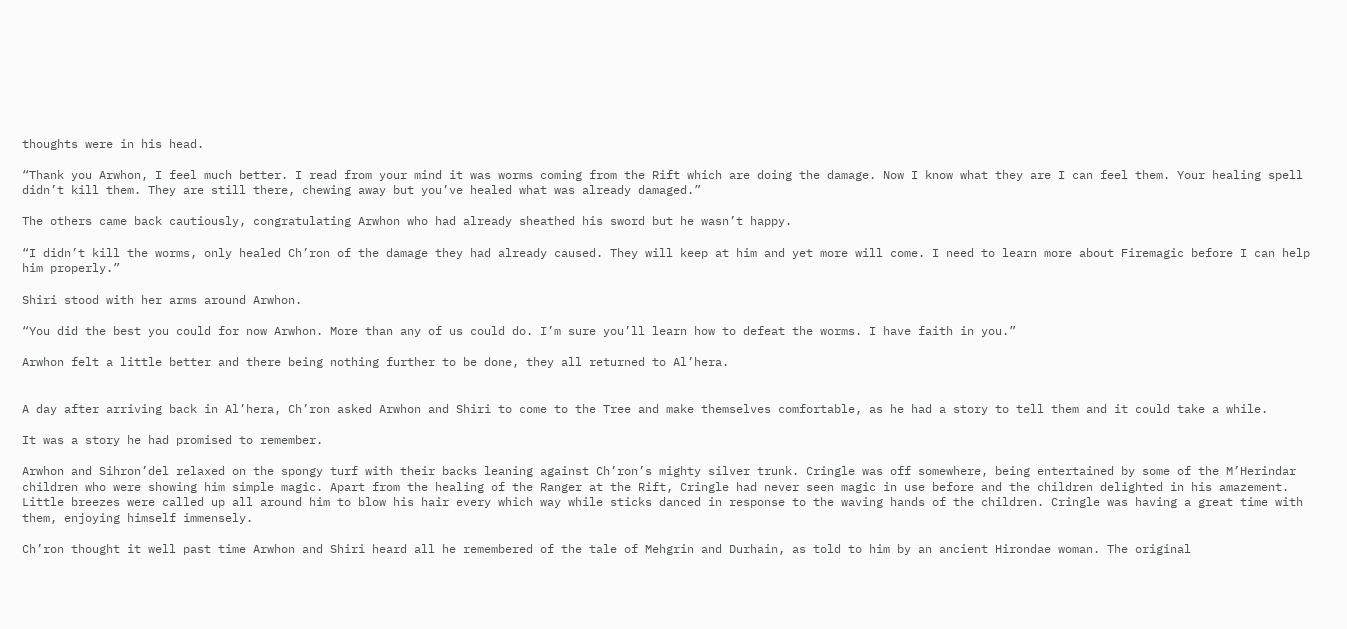thoughts were in his head.

“Thank you Arwhon, I feel much better. I read from your mind it was worms coming from the Rift which are doing the damage. Now I know what they are I can feel them. Your healing spell didn’t kill them. They are still there, chewing away but you’ve healed what was already damaged.”

The others came back cautiously, congratulating Arwhon who had already sheathed his sword but he wasn’t happy.

“I didn’t kill the worms, only healed Ch’ron of the damage they had already caused. They will keep at him and yet more will come. I need to learn more about Firemagic before I can help him properly.”

Shiri stood with her arms around Arwhon.

“You did the best you could for now Arwhon. More than any of us could do. I’m sure you’ll learn how to defeat the worms. I have faith in you.”

Arwhon felt a little better and there being nothing further to be done, they all returned to Al’hera.


A day after arriving back in Al’hera, Ch’ron asked Arwhon and Shiri to come to the Tree and make themselves comfortable, as he had a story to tell them and it could take a while.

It was a story he had promised to remember.

Arwhon and Sihron’del relaxed on the spongy turf with their backs leaning against Ch’ron’s mighty silver trunk. Cringle was off somewhere, being entertained by some of the M’Herindar children who were showing him simple magic. Apart from the healing of the Ranger at the Rift, Cringle had never seen magic in use before and the children delighted in his amazement. Little breezes were called up all around him to blow his hair every which way while sticks danced in response to the waving hands of the children. Cringle was having a great time with them, enjoying himself immensely.

Ch’ron thought it well past time Arwhon and Shiri heard all he remembered of the tale of Mehgrin and Durhain, as told to him by an ancient Hirondae woman. The original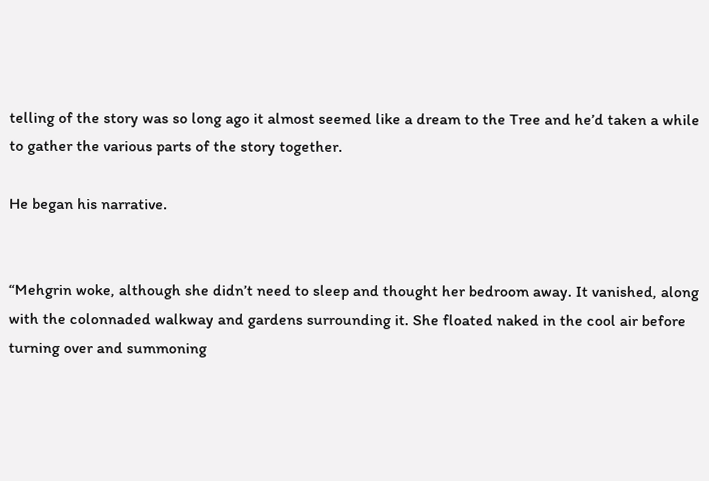telling of the story was so long ago it almost seemed like a dream to the Tree and he’d taken a while to gather the various parts of the story together.

He began his narrative.


“Mehgrin woke, although she didn’t need to sleep and thought her bedroom away. It vanished, along with the colonnaded walkway and gardens surrounding it. She floated naked in the cool air before turning over and summoning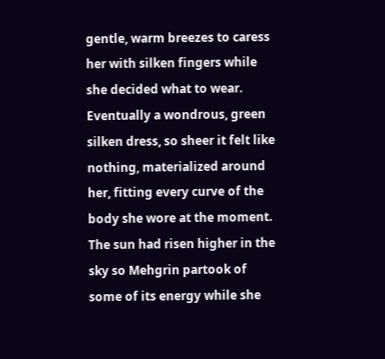gentle, warm breezes to caress her with silken fingers while she decided what to wear. Eventually a wondrous, green silken dress, so sheer it felt like nothing, materialized around her, fitting every curve of the body she wore at the moment. The sun had risen higher in the sky so Mehgrin partook of some of its energy while she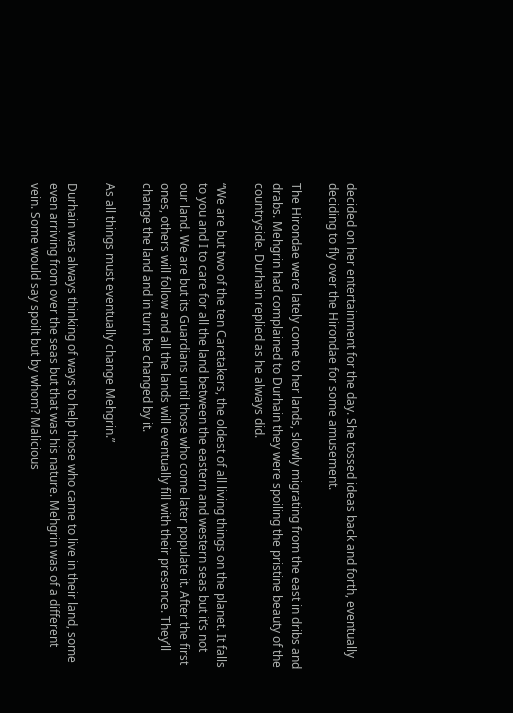decided on her entertainment for the day. She tossed ideas back and forth, eventually deciding to fly over the Hirondae for some amusement.

The Hirondae were lately come to her lands, slowly migrating from the east in dribs and drabs. Mehgrin had complained to Durhain they were spoiling the pristine beauty of the countryside. Durhain replied as he always did.

“We are but two of the ten Caretakers, the oldest of all living things on the planet. It falls to you and I to care for all the land between the eastern and western seas but it’s not our land. We are but its Guardians until those who come later populate it. After the first ones, others will follow and all the lands will eventually fill with their presence. They’ll change the land and in turn be changed by it.

As all things must eventually change Mehgrin.”

Durhain was always thinking of ways to help those who came to live in their land, some even arriving from over the seas but that was his nature. Mehgrin was of a different vein. Some would say spoilt but by whom? Malicious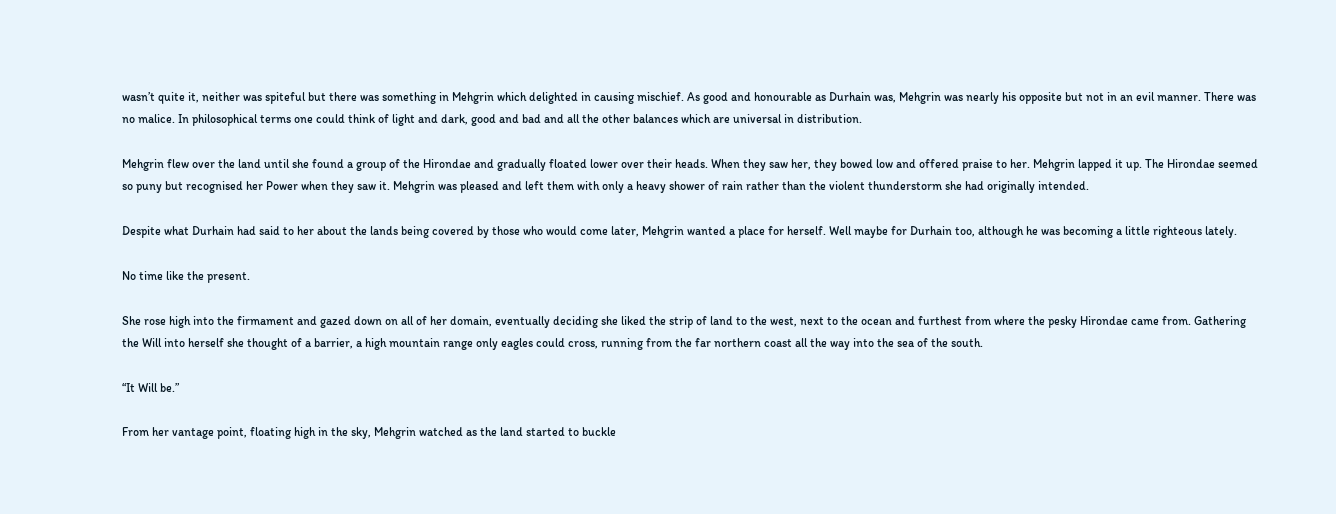wasn’t quite it, neither was spiteful but there was something in Mehgrin which delighted in causing mischief. As good and honourable as Durhain was, Mehgrin was nearly his opposite but not in an evil manner. There was no malice. In philosophical terms one could think of light and dark, good and bad and all the other balances which are universal in distribution.

Mehgrin flew over the land until she found a group of the Hirondae and gradually floated lower over their heads. When they saw her, they bowed low and offered praise to her. Mehgrin lapped it up. The Hirondae seemed so puny but recognised her Power when they saw it. Mehgrin was pleased and left them with only a heavy shower of rain rather than the violent thunderstorm she had originally intended.

Despite what Durhain had said to her about the lands being covered by those who would come later, Mehgrin wanted a place for herself. Well maybe for Durhain too, although he was becoming a little righteous lately.

No time like the present.

She rose high into the firmament and gazed down on all of her domain, eventually deciding she liked the strip of land to the west, next to the ocean and furthest from where the pesky Hirondae came from. Gathering the Will into herself she thought of a barrier, a high mountain range only eagles could cross, running from the far northern coast all the way into the sea of the south.

“It Will be.”

From her vantage point, floating high in the sky, Mehgrin watched as the land started to buckle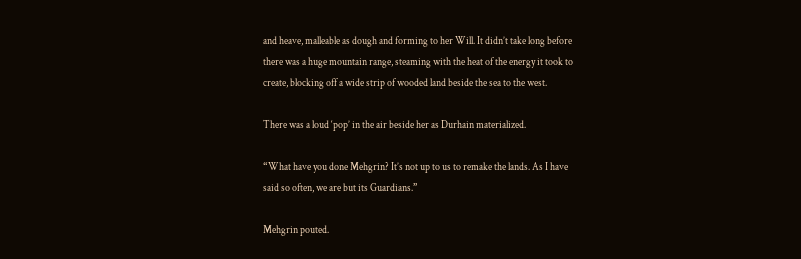and heave, malleable as dough and forming to her Will. It didn’t take long before there was a huge mountain range, steaming with the heat of the energy it took to create, blocking off a wide strip of wooded land beside the sea to the west.

There was a loud ‘pop’ in the air beside her as Durhain materialized.

“What have you done Mehgrin? It’s not up to us to remake the lands. As I have said so often, we are but its Guardians.”

Mehgrin pouted.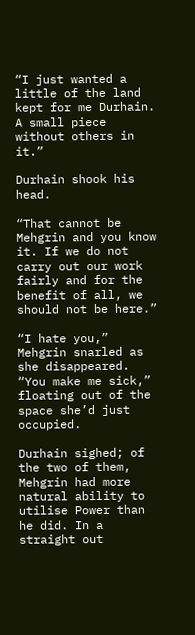“I just wanted a little of the land kept for me Durhain. A small piece without others in it.”

Durhain shook his head.

“That cannot be Mehgrin and you know it. If we do not carry out our work fairly and for the benefit of all, we should not be here.”

“I hate you,” Mehgrin snarled as she disappeared. “You make me sick,” floating out of the space she’d just occupied.

Durhain sighed; of the two of them, Mehgrin had more natural ability to utilise Power than he did. In a straight out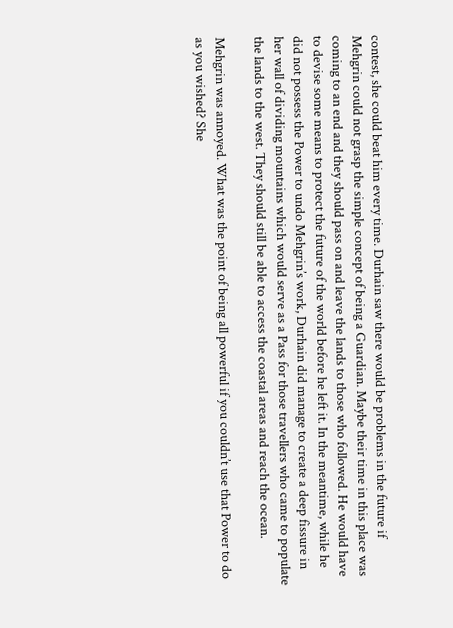contest, she could beat him every time. Durhain saw there would be problems in the future if Mehgrin could not grasp the simple concept of being a Guardian. Maybe their time in this place was coming to an end and they should pass on and leave the lands to those who followed. He would have to devise some means to protect the future of the world before he left it. In the meantime, while he did not possess the Power to undo Mehgrin’s work, Durhain did manage to create a deep fissure in her wall of dividing mountains which would serve as a Pass for those travellers who came to populate the lands to the west. They should still be able to access the coastal areas and reach the ocean.

Mehgrin was annoyed. What was the point of being all powerful if you couldn’t use that Power to do as you wished? She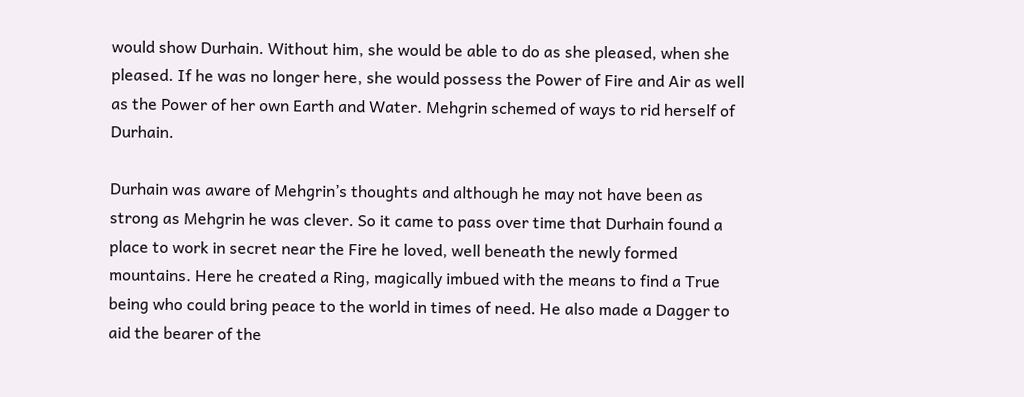would show Durhain. Without him, she would be able to do as she pleased, when she pleased. If he was no longer here, she would possess the Power of Fire and Air as well as the Power of her own Earth and Water. Mehgrin schemed of ways to rid herself of Durhain.

Durhain was aware of Mehgrin’s thoughts and although he may not have been as strong as Mehgrin he was clever. So it came to pass over time that Durhain found a place to work in secret near the Fire he loved, well beneath the newly formed mountains. Here he created a Ring, magically imbued with the means to find a True being who could bring peace to the world in times of need. He also made a Dagger to aid the bearer of the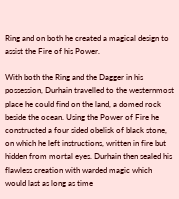Ring and on both he created a magical design to assist the Fire of his Power.

With both the Ring and the Dagger in his possession, Durhain travelled to the westernmost place he could find on the land, a domed rock beside the ocean. Using the Power of Fire he constructed a four sided obelisk of black stone, on which he left instructions, written in fire but hidden from mortal eyes. Durhain then sealed his flawless creation with warded magic which would last as long as time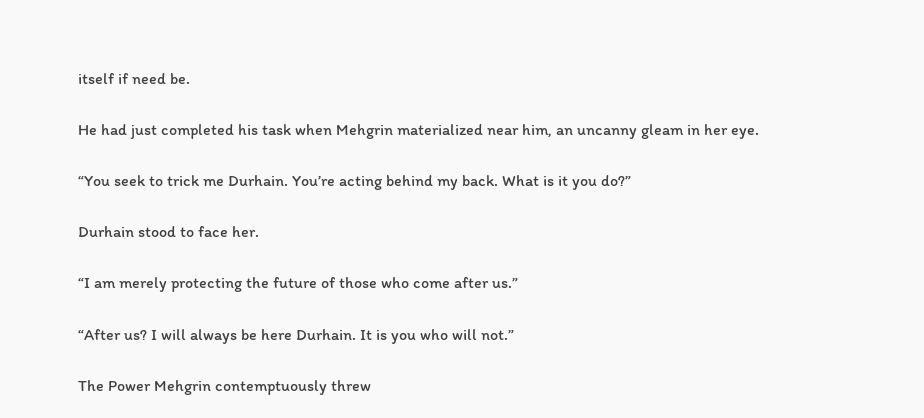itself if need be.

He had just completed his task when Mehgrin materialized near him, an uncanny gleam in her eye.

“You seek to trick me Durhain. You’re acting behind my back. What is it you do?”

Durhain stood to face her.

“I am merely protecting the future of those who come after us.”

“After us? I will always be here Durhain. It is you who will not.”

The Power Mehgrin contemptuously threw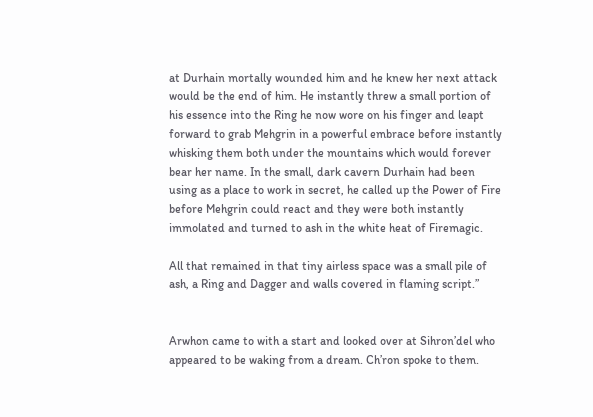at Durhain mortally wounded him and he knew her next attack would be the end of him. He instantly threw a small portion of his essence into the Ring he now wore on his finger and leapt forward to grab Mehgrin in a powerful embrace before instantly whisking them both under the mountains which would forever bear her name. In the small, dark cavern Durhain had been using as a place to work in secret, he called up the Power of Fire before Mehgrin could react and they were both instantly immolated and turned to ash in the white heat of Firemagic.

All that remained in that tiny airless space was a small pile of ash, a Ring and Dagger and walls covered in flaming script.”


Arwhon came to with a start and looked over at Sihron’del who appeared to be waking from a dream. Ch’ron spoke to them.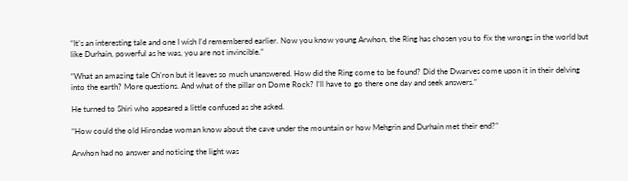“It’s an interesting tale and one I wish I’d remembered earlier. Now you know young Arwhon, the Ring has chosen you to fix the wrongs in the world but like Durhain, powerful as he was, you are not invincible.”

“What an amazing tale Ch’ron but it leaves so much unanswered. How did the Ring come to be found? Did the Dwarves come upon it in their delving into the earth? More questions. And what of the pillar on Dome Rock? I’ll have to go there one day and seek answers.”

He turned to Shiri who appeared a little confused as she asked.

“How could the old Hirondae woman know about the cave under the mountain or how Mehgrin and Durhain met their end?”

Arwhon had no answer and noticing the light was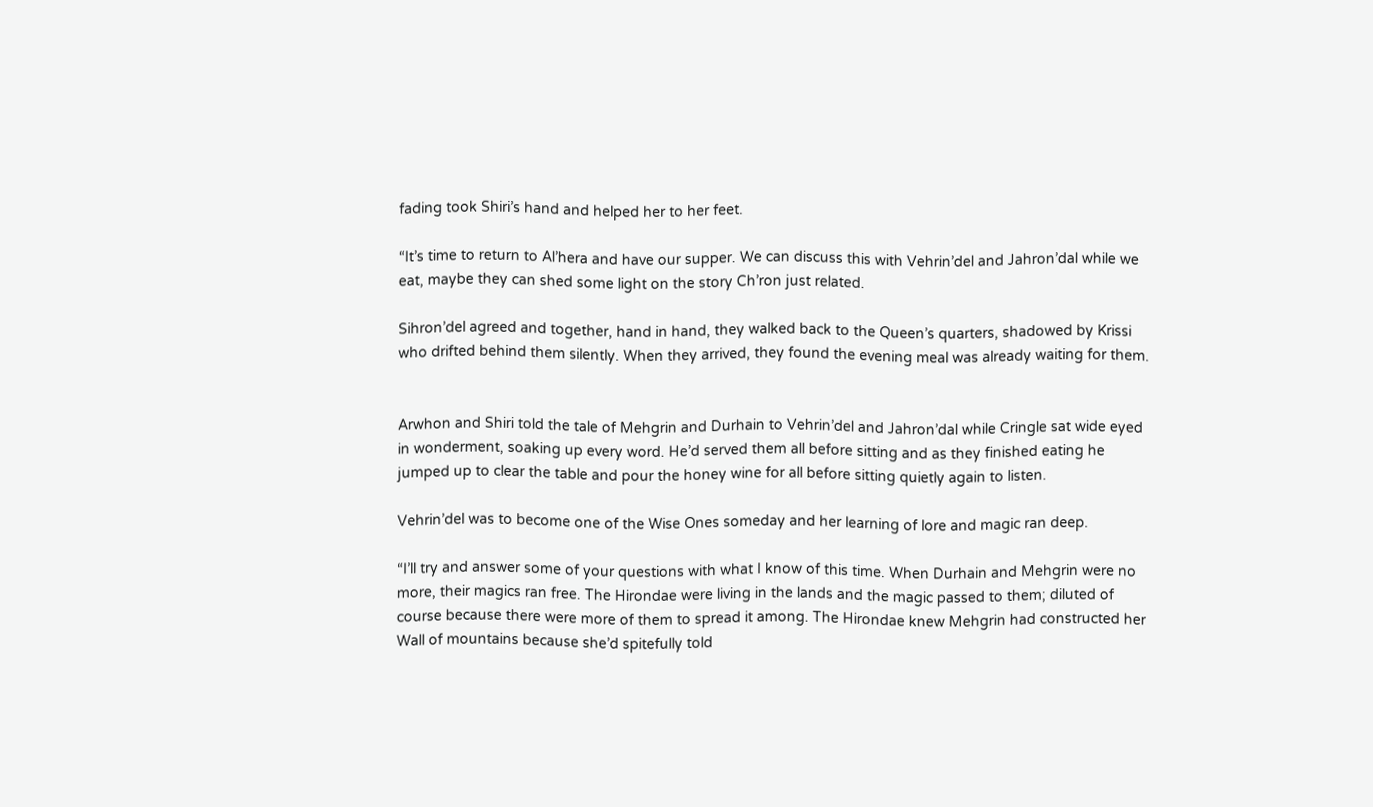fading took Shiri’s hand and helped her to her feet.

“It’s time to return to Al’hera and have our supper. We can discuss this with Vehrin’del and Jahron’dal while we eat, maybe they can shed some light on the story Ch’ron just related.

Sihron’del agreed and together, hand in hand, they walked back to the Queen’s quarters, shadowed by Krissi who drifted behind them silently. When they arrived, they found the evening meal was already waiting for them.


Arwhon and Shiri told the tale of Mehgrin and Durhain to Vehrin’del and Jahron’dal while Cringle sat wide eyed in wonderment, soaking up every word. He’d served them all before sitting and as they finished eating he jumped up to clear the table and pour the honey wine for all before sitting quietly again to listen.

Vehrin’del was to become one of the Wise Ones someday and her learning of lore and magic ran deep.

“I’ll try and answer some of your questions with what I know of this time. When Durhain and Mehgrin were no more, their magics ran free. The Hirondae were living in the lands and the magic passed to them; diluted of course because there were more of them to spread it among. The Hirondae knew Mehgrin had constructed her Wall of mountains because she’d spitefully told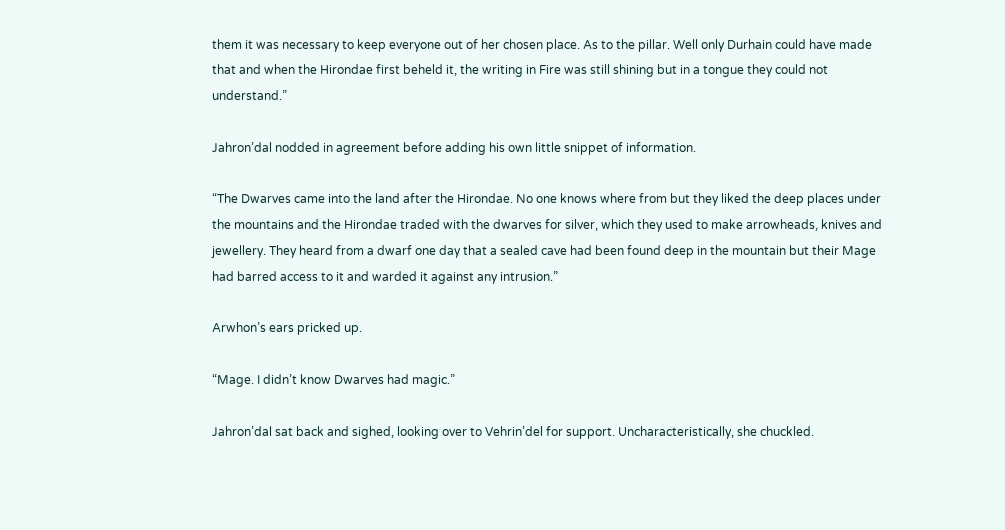them it was necessary to keep everyone out of her chosen place. As to the pillar. Well only Durhain could have made that and when the Hirondae first beheld it, the writing in Fire was still shining but in a tongue they could not understand.”

Jahron’dal nodded in agreement before adding his own little snippet of information.

“The Dwarves came into the land after the Hirondae. No one knows where from but they liked the deep places under the mountains and the Hirondae traded with the dwarves for silver, which they used to make arrowheads, knives and jewellery. They heard from a dwarf one day that a sealed cave had been found deep in the mountain but their Mage had barred access to it and warded it against any intrusion.”

Arwhon’s ears pricked up.

“Mage. I didn’t know Dwarves had magic.”

Jahron’dal sat back and sighed, looking over to Vehrin’del for support. Uncharacteristically, she chuckled.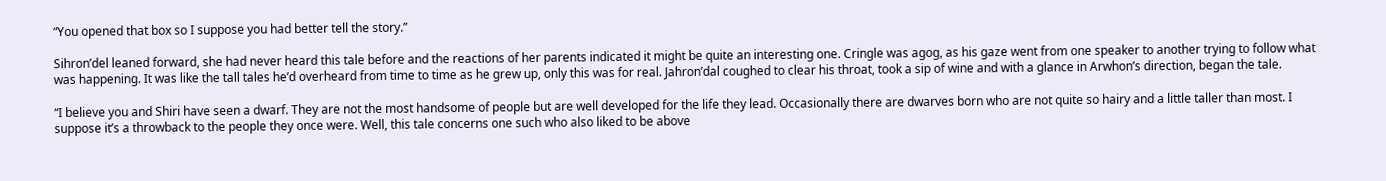“You opened that box so I suppose you had better tell the story.”

Sihron’del leaned forward, she had never heard this tale before and the reactions of her parents indicated it might be quite an interesting one. Cringle was agog, as his gaze went from one speaker to another trying to follow what was happening. It was like the tall tales he’d overheard from time to time as he grew up, only this was for real. Jahron’dal coughed to clear his throat, took a sip of wine and with a glance in Arwhon’s direction, began the tale.

“I believe you and Shiri have seen a dwarf. They are not the most handsome of people but are well developed for the life they lead. Occasionally there are dwarves born who are not quite so hairy and a little taller than most. I suppose it’s a throwback to the people they once were. Well, this tale concerns one such who also liked to be above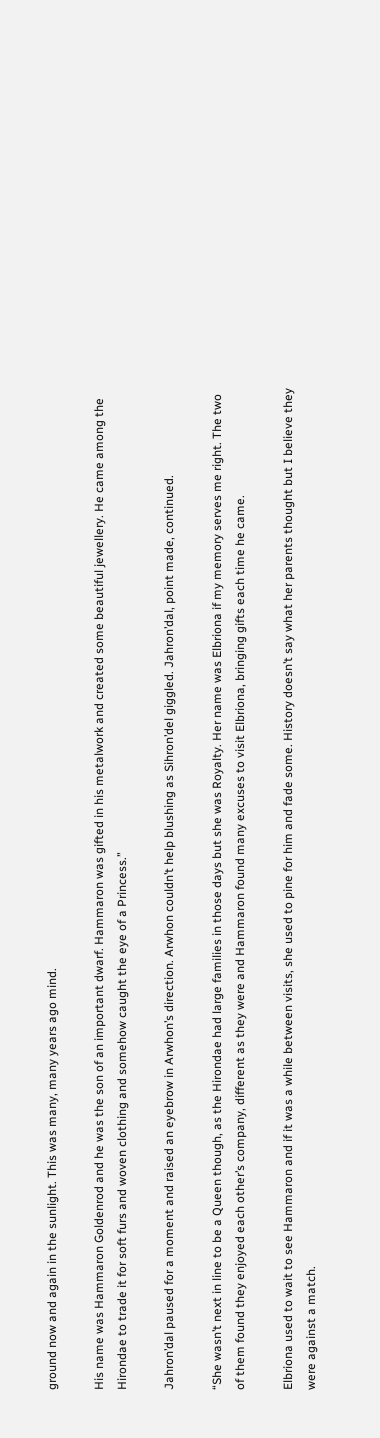ground now and again in the sunlight. This was many, many years ago mind.

His name was Hammaron Goldenrod and he was the son of an important dwarf. Hammaron was gifted in his metalwork and created some beautiful jewellery. He came among the Hirondae to trade it for soft furs and woven clothing and somehow caught the eye of a Princess.”

Jahron’dal paused for a moment and raised an eyebrow in Arwhon’s direction. Arwhon couldn’t help blushing as Sihron’del giggled. Jahron’dal, point made, continued.

“She wasn’t next in line to be a Queen though, as the Hirondae had large families in those days but she was Royalty. Her name was Elbriona if my memory serves me right. The two of them found they enjoyed each other’s company, different as they were and Hammaron found many excuses to visit Elbriona, bringing gifts each time he came.

Elbriona used to wait to see Hammaron and if it was a while between visits, she used to pine for him and fade some. History doesn’t say what her parents thought but I believe they were against a match.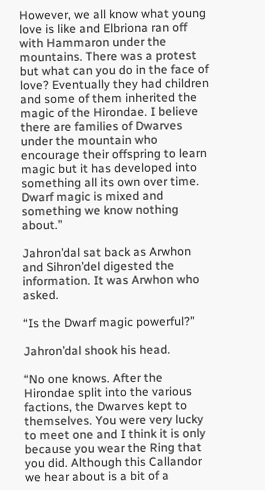However, we all know what young love is like and Elbriona ran off with Hammaron under the mountains. There was a protest but what can you do in the face of love? Eventually they had children and some of them inherited the magic of the Hirondae. I believe there are families of Dwarves under the mountain who encourage their offspring to learn magic but it has developed into something all its own over time. Dwarf magic is mixed and something we know nothing about.”

Jahron’dal sat back as Arwhon and Sihron’del digested the information. It was Arwhon who asked.

“Is the Dwarf magic powerful?”

Jahron’dal shook his head.

“No one knows. After the Hirondae split into the various factions, the Dwarves kept to themselves. You were very lucky to meet one and I think it is only because you wear the Ring that you did. Although this Callandor we hear about is a bit of a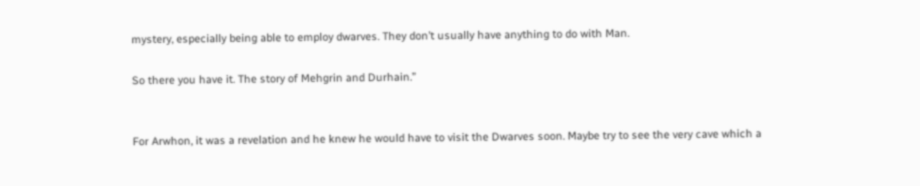mystery, especially being able to employ dwarves. They don’t usually have anything to do with Man.

So there you have it. The story of Mehgrin and Durhain.”


For Arwhon, it was a revelation and he knew he would have to visit the Dwarves soon. Maybe try to see the very cave which a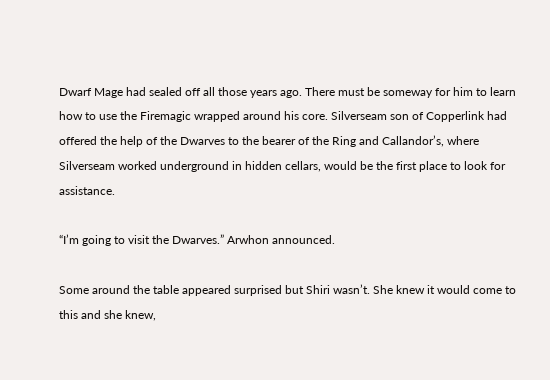Dwarf Mage had sealed off all those years ago. There must be someway for him to learn how to use the Firemagic wrapped around his core. Silverseam son of Copperlink had offered the help of the Dwarves to the bearer of the Ring and Callandor’s, where Silverseam worked underground in hidden cellars, would be the first place to look for assistance.

“I’m going to visit the Dwarves.” Arwhon announced.

Some around the table appeared surprised but Shiri wasn’t. She knew it would come to this and she knew,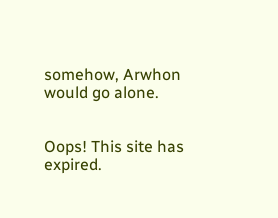somehow, Arwhon would go alone.


Oops! This site has expired.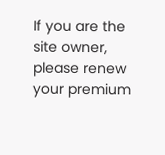If you are the site owner, please renew your premium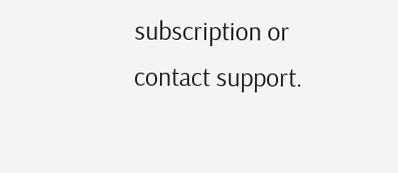subscription or contact support.